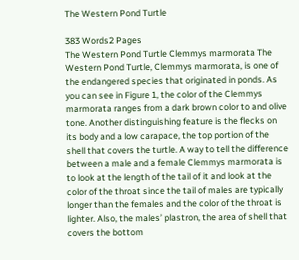The Western Pond Turtle

383 Words2 Pages
The Western Pond Turtle Clemmys marmorata The Western Pond Turtle, Clemmys marmorata, is one of the endangered species that originated in ponds. As you can see in Figure 1, the color of the Clemmys marmorata ranges from a dark brown color to and olive tone. Another distinguishing feature is the flecks on its body and a low carapace, the top portion of the shell that covers the turtle. A way to tell the difference between a male and a female Clemmys marmorata is to look at the length of the tail of it and look at the color of the throat since the tail of males are typically longer than the females and the color of the throat is lighter. Also, the males’ plastron, the area of shell that covers the bottom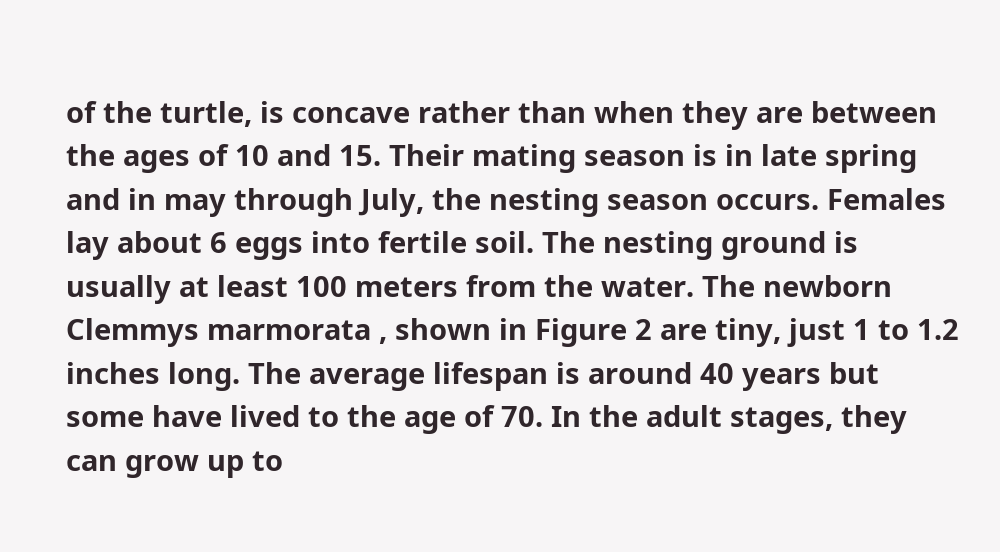of the turtle, is concave rather than when they are between the ages of 10 and 15. Their mating season is in late spring and in may through July, the nesting season occurs. Females lay about 6 eggs into fertile soil. The nesting ground is usually at least 100 meters from the water. The newborn Clemmys marmorata , shown in Figure 2 are tiny, just 1 to 1.2 inches long. The average lifespan is around 40 years but some have lived to the age of 70. In the adult stages, they can grow up to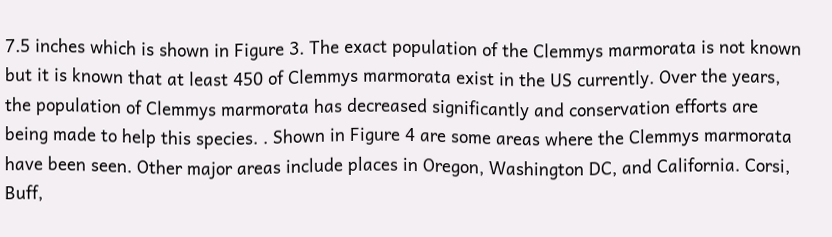7.5 inches which is shown in Figure 3. The exact population of the Clemmys marmorata is not known but it is known that at least 450 of Clemmys marmorata exist in the US currently. Over the years, the population of Clemmys marmorata has decreased significantly and conservation efforts are being made to help this species. . Shown in Figure 4 are some areas where the Clemmys marmorata have been seen. Other major areas include places in Oregon, Washington DC, and California. Corsi, Buff,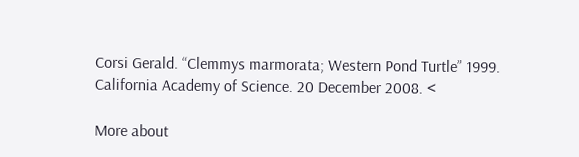Corsi Gerald. “Clemmys marmorata; Western Pond Turtle” 1999. California Academy of Science. 20 December 2008. <

More about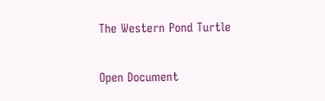The Western Pond Turtle

Open Document